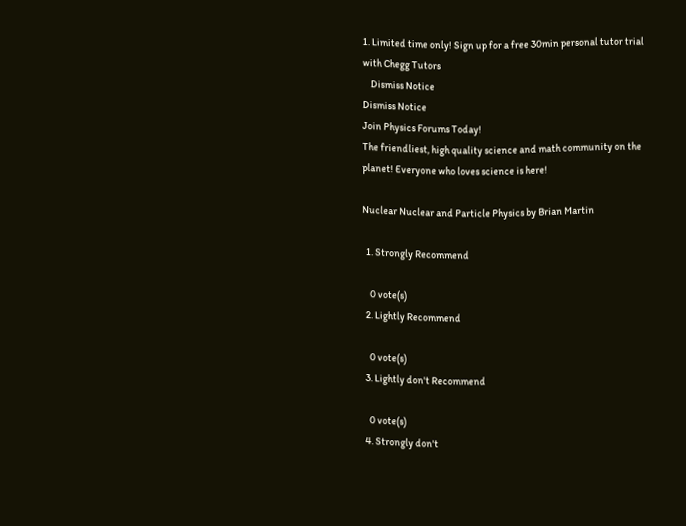1. Limited time only! Sign up for a free 30min personal tutor trial with Chegg Tutors
    Dismiss Notice
Dismiss Notice
Join Physics Forums Today!
The friendliest, high quality science and math community on the planet! Everyone who loves science is here!

Nuclear Nuclear and Particle Physics by Brian Martin

  1. Strongly Recommend

    0 vote(s)
  2. Lightly Recommend

    0 vote(s)
  3. Lightly don't Recommend

    0 vote(s)
  4. Strongly don't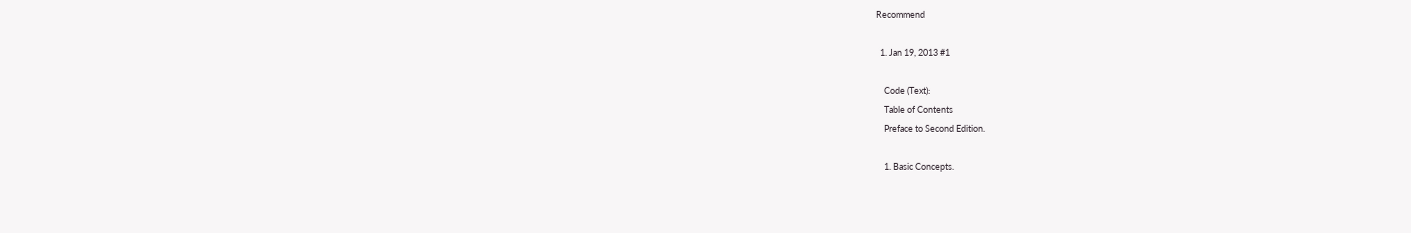Recommend

  1. Jan 19, 2013 #1

    Code (Text):
    Table of Contents
    Preface to Second Edition.

    1. Basic Concepts.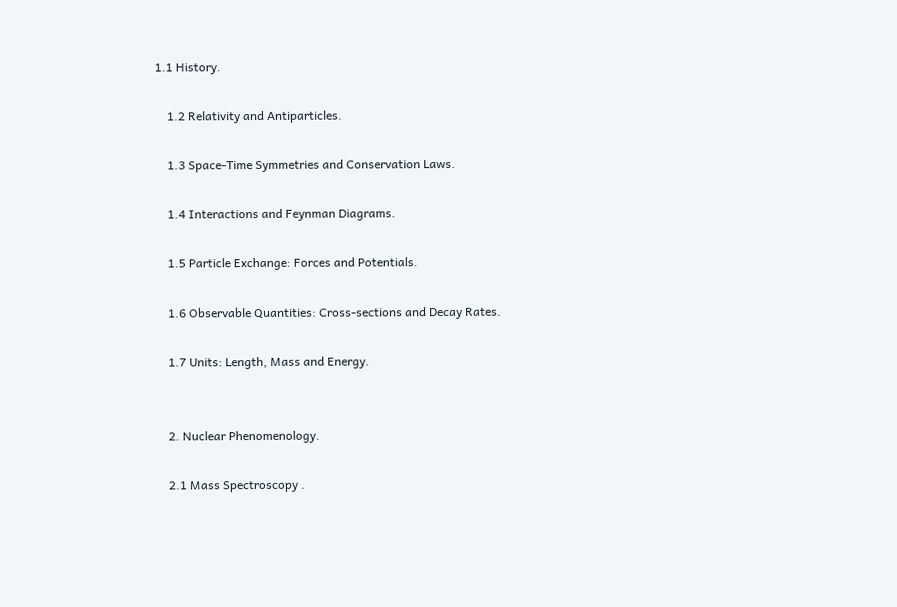1.1 History.

    1.2 Relativity and Antiparticles.

    1.3 Space-Time Symmetries and Conservation Laws.

    1.4 Interactions and Feynman Diagrams.

    1.5 Particle Exchange: Forces and Potentials.

    1.6 Observable Quantities: Cross-sections and Decay Rates.

    1.7 Units: Length, Mass and Energy.


    2. Nuclear Phenomenology.

    2.1 Mass Spectroscopy .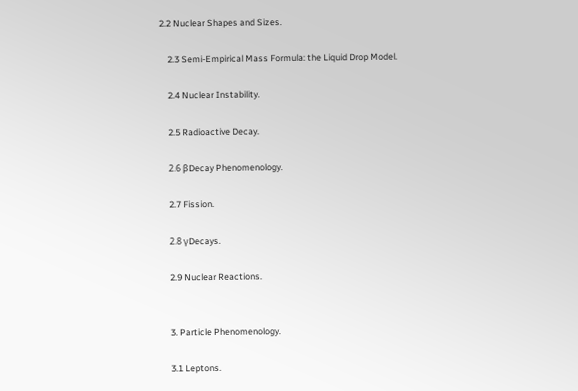2.2 Nuclear Shapes and Sizes.

    2.3 Semi-Empirical Mass Formula: the Liquid Drop Model.

    2.4 Nuclear Instability.

    2.5 Radioactive Decay.

    2.6 βDecay Phenomenology.

    2.7 Fission.

    2.8 γDecays.

    2.9 Nuclear Reactions.


    3. Particle Phenomenology.

    3.1 Leptons.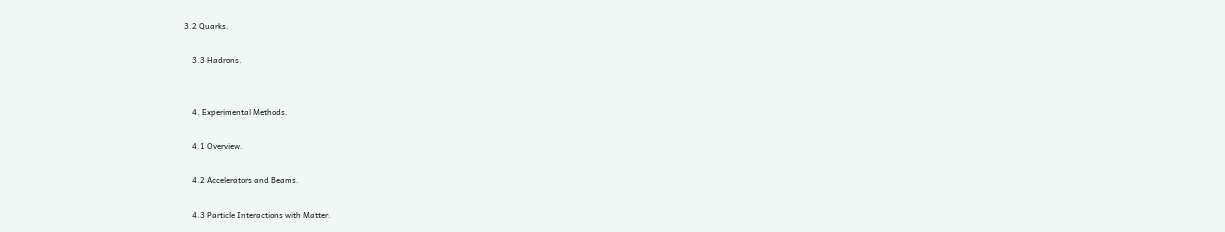3.2 Quarks.

    3.3 Hadrons.


    4. Experimental Methods.

    4.1 Overview.

    4.2 Accelerators and Beams.

    4.3 Particle Interactions with Matter.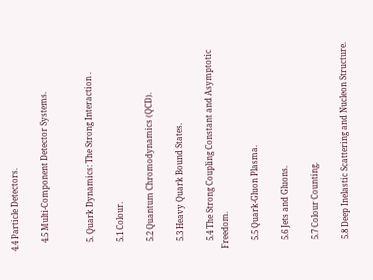4.4 Particle Detectors.

    4.5 Multi-Component Detector Systems.


    5. Quark Dynamics: The Strong Interaction .

    5.1 Colour.

    5.2 Quantum Chromodynamics (QCD).

    5.3 Heavy Quark Bound States.

    5.4 The Strong Coupling Constant and Asymptotic Freedom.

    5.5 Quark-Gluon Plasma.

    5.6 Jets and Gluons.

    5.7 Colour Counting.

    5.8 Deep Inelastic Scattering and Nucleon Structure.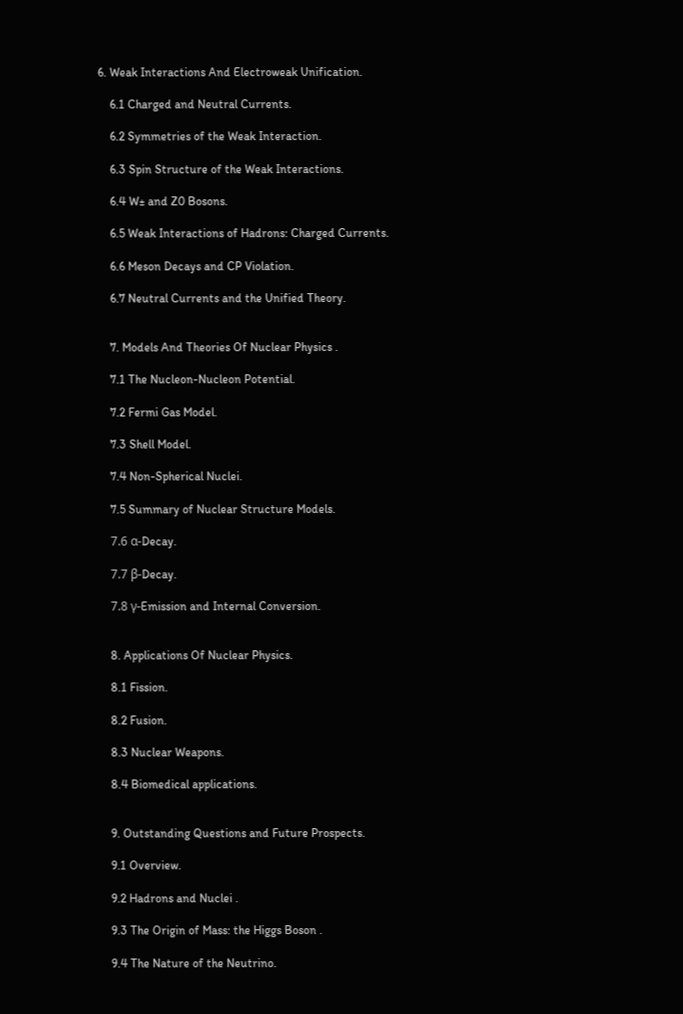6. Weak Interactions And Electroweak Unification.

    6.1 Charged and Neutral Currents.

    6.2 Symmetries of the Weak Interaction.

    6.3 Spin Structure of the Weak Interactions.

    6.4 W± and Z0 Bosons.

    6.5 Weak Interactions of Hadrons: Charged Currents.

    6.6 Meson Decays and CP Violation.

    6.7 Neutral Currents and the Unified Theory.


    7. Models And Theories Of Nuclear Physics .

    7.1 The Nucleon-Nucleon Potential.

    7.2 Fermi Gas Model.

    7.3 Shell Model.

    7.4 Non-Spherical Nuclei.

    7.5 Summary of Nuclear Structure Models.

    7.6 α-Decay.

    7.7 β-Decay.

    7.8 γ-Emission and Internal Conversion.


    8. Applications Of Nuclear Physics.

    8.1 Fission.

    8.2 Fusion.

    8.3 Nuclear Weapons.

    8.4 Biomedical applications.


    9. Outstanding Questions and Future Prospects.

    9.1 Overview.

    9.2 Hadrons and Nuclei .

    9.3 The Origin of Mass: the Higgs Boson .

    9.4 The Nature of the Neutrino.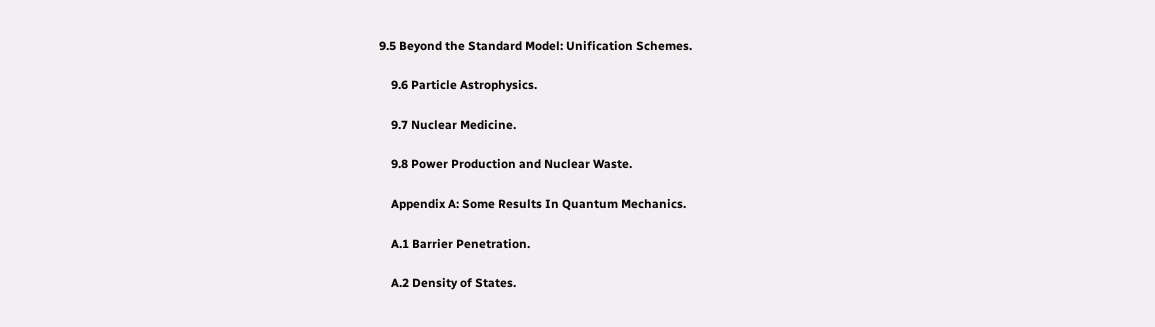9.5 Beyond the Standard Model: Unification Schemes.

    9.6 Particle Astrophysics.

    9.7 Nuclear Medicine.

    9.8 Power Production and Nuclear Waste.

    Appendix A: Some Results In Quantum Mechanics.

    A.1 Barrier Penetration.

    A.2 Density of States.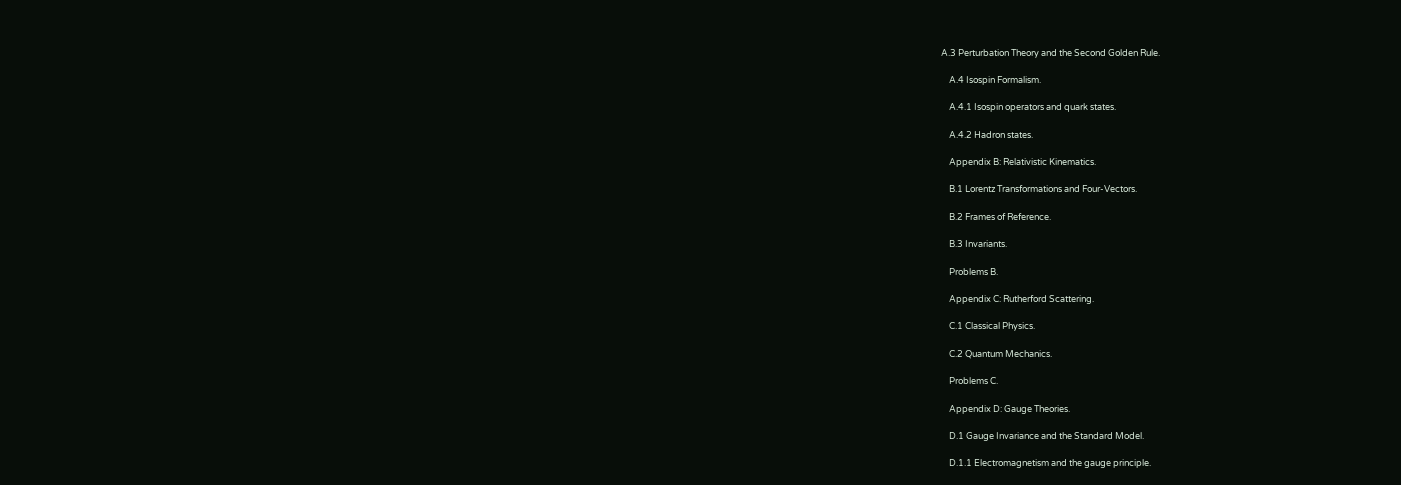A.3 Perturbation Theory and the Second Golden Rule.

    A.4 Isospin Formalism.

    A.4.1 Isospin operators and quark states.

    A.4.2 Hadron states.

    Appendix B: Relativistic Kinematics.

    B.1 Lorentz Transformations and Four-Vectors.

    B.2 Frames of Reference.

    B.3 Invariants.

    Problems B.

    Appendix C: Rutherford Scattering.

    C.1 Classical Physics.

    C.2 Quantum Mechanics.

    Problems C.

    Appendix D: Gauge Theories.

    D.1 Gauge Invariance and the Standard Model.

    D.1.1 Electromagnetism and the gauge principle.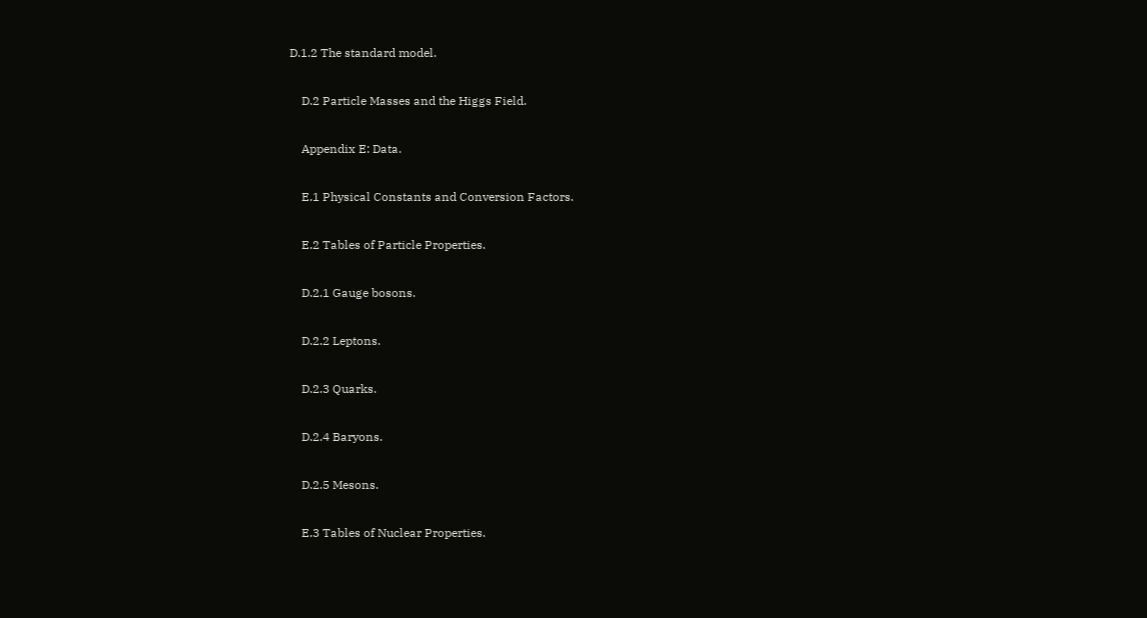D.1.2 The standard model.

    D.2 Particle Masses and the Higgs Field.

    Appendix E: Data.

    E.1 Physical Constants and Conversion Factors.

    E.2 Tables of Particle Properties.

    D.2.1 Gauge bosons.

    D.2.2 Leptons.

    D.2.3 Quarks.

    D.2.4 Baryons.

    D.2.5 Mesons.

    E.3 Tables of Nuclear Properties.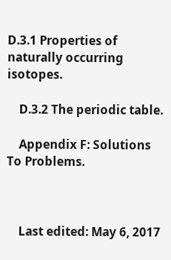D.3.1 Properties of naturally occurring isotopes.

    D.3.2 The periodic table.

    Appendix F: Solutions To Problems.



    Last edited: May 6, 2017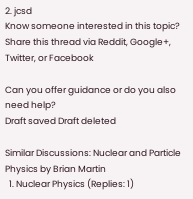2. jcsd
Know someone interested in this topic? Share this thread via Reddit, Google+, Twitter, or Facebook

Can you offer guidance or do you also need help?
Draft saved Draft deleted

Similar Discussions: Nuclear and Particle Physics by Brian Martin
  1. Nuclear Physics (Replies: 1)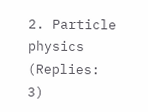2. Particle physics (Replies: 3)